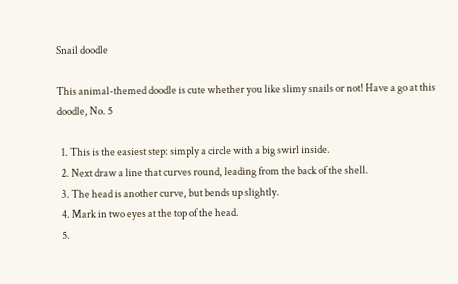Snail doodle

This animal-themed doodle is cute whether you like slimy snails or not! Have a go at this doodle, No. 5

  1. This is the easiest step: simply a circle with a big swirl inside.
  2. Next draw a line that curves round, leading from the back of the shell.
  3. The head is another curve, but bends up slightly.
  4. Mark in two eyes at the top of the head.
  5.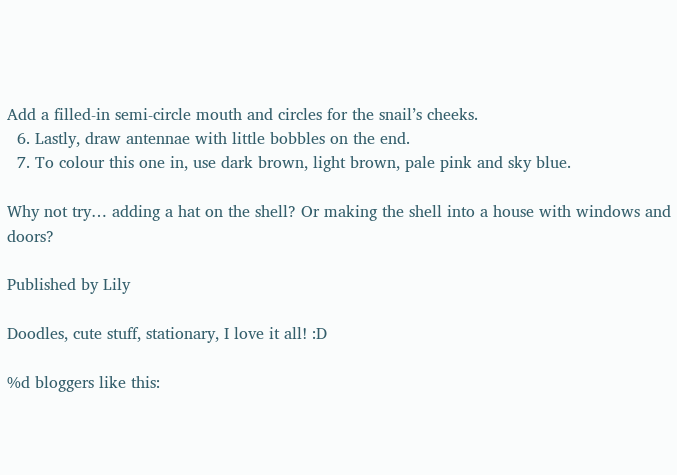Add a filled-in semi-circle mouth and circles for the snail’s cheeks.
  6. Lastly, draw antennae with little bobbles on the end.
  7. To colour this one in, use dark brown, light brown, pale pink and sky blue.

Why not try… adding a hat on the shell? Or making the shell into a house with windows and doors?

Published by Lily

Doodles, cute stuff, stationary, I love it all! :D

%d bloggers like this: